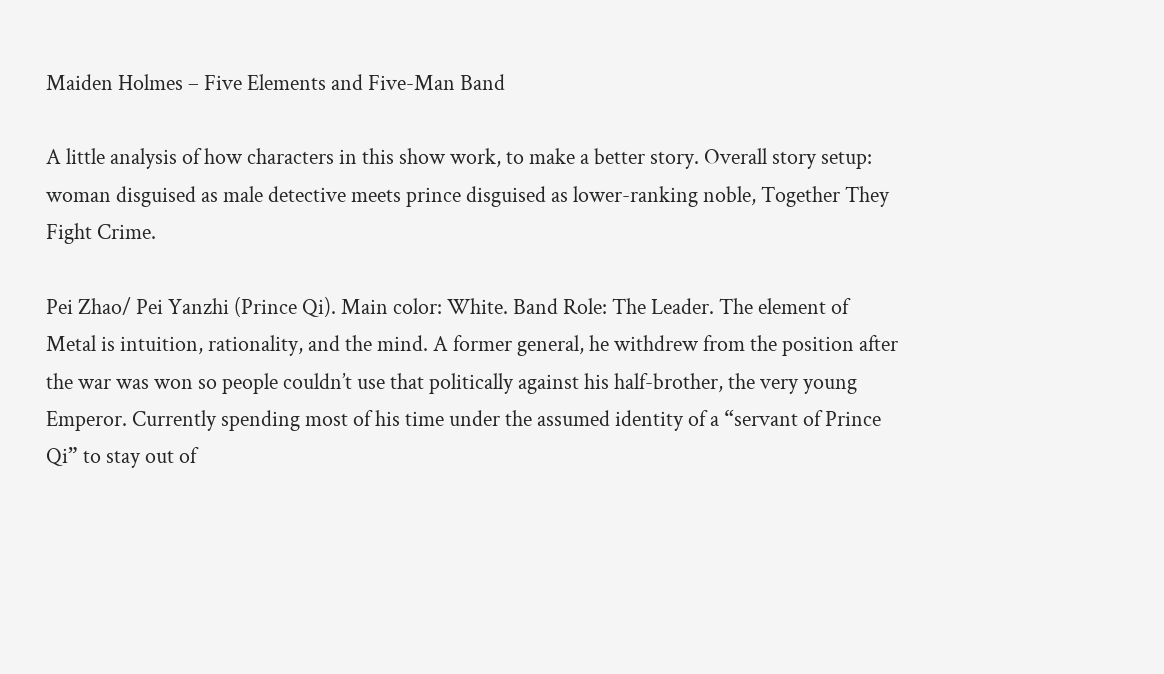Maiden Holmes – Five Elements and Five-Man Band

A little analysis of how characters in this show work, to make a better story. Overall story setup: woman disguised as male detective meets prince disguised as lower-ranking noble, Together They Fight Crime.

Pei Zhao/ Pei Yanzhi (Prince Qi). Main color: White. Band Role: The Leader. The element of Metal is intuition, rationality, and the mind. A former general, he withdrew from the position after the war was won so people couldn’t use that politically against his half-brother, the very young Emperor. Currently spending most of his time under the assumed identity of a “servant of Prince Qi” to stay out of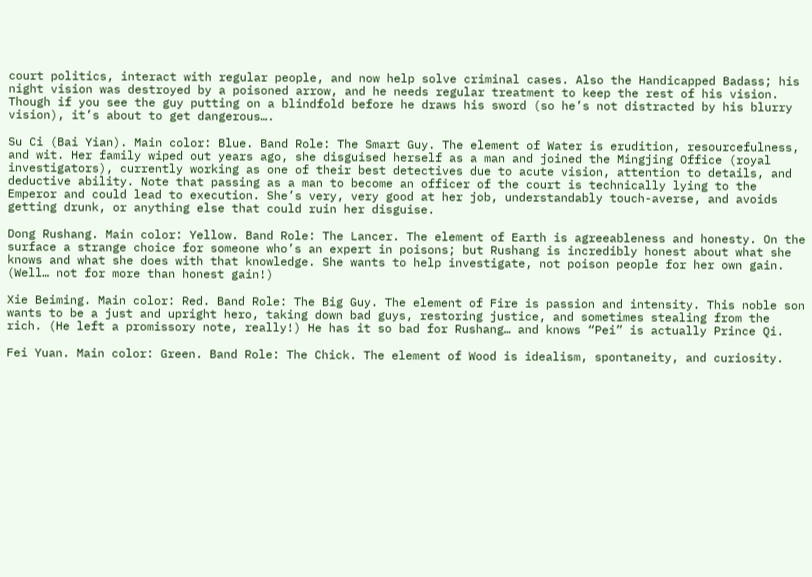court politics, interact with regular people, and now help solve criminal cases. Also the Handicapped Badass; his night vision was destroyed by a poisoned arrow, and he needs regular treatment to keep the rest of his vision. Though if you see the guy putting on a blindfold before he draws his sword (so he’s not distracted by his blurry vision), it’s about to get dangerous….

Su Ci (Bai Yian). Main color: Blue. Band Role: The Smart Guy. The element of Water is erudition, resourcefulness, and wit. Her family wiped out years ago, she disguised herself as a man and joined the Mingjing Office (royal investigators), currently working as one of their best detectives due to acute vision, attention to details, and deductive ability. Note that passing as a man to become an officer of the court is technically lying to the Emperor and could lead to execution. She’s very, very good at her job, understandably touch-averse, and avoids getting drunk, or anything else that could ruin her disguise.

Dong Rushang. Main color: Yellow. Band Role: The Lancer. The element of Earth is agreeableness and honesty. On the surface a strange choice for someone who’s an expert in poisons; but Rushang is incredibly honest about what she knows and what she does with that knowledge. She wants to help investigate, not poison people for her own gain. (Well… not for more than honest gain!)

Xie Beiming. Main color: Red. Band Role: The Big Guy. The element of Fire is passion and intensity. This noble son wants to be a just and upright hero, taking down bad guys, restoring justice, and sometimes stealing from the rich. (He left a promissory note, really!) He has it so bad for Rushang… and knows “Pei” is actually Prince Qi.

Fei Yuan. Main color: Green. Band Role: The Chick. The element of Wood is idealism, spontaneity, and curiosity.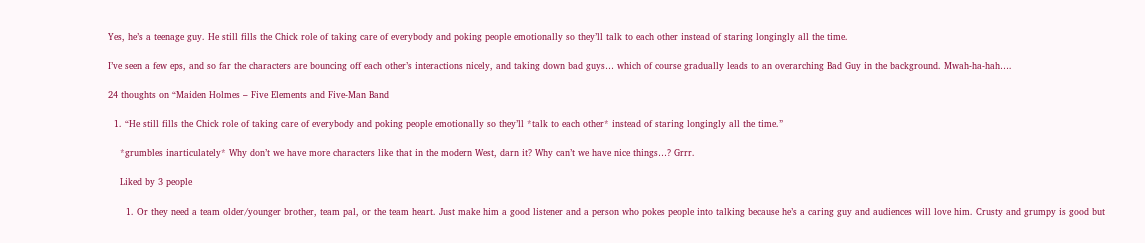Yes, he’s a teenage guy. He still fills the Chick role of taking care of everybody and poking people emotionally so they’ll talk to each other instead of staring longingly all the time.

I’ve seen a few eps, and so far the characters are bouncing off each other’s interactions nicely, and taking down bad guys… which of course gradually leads to an overarching Bad Guy in the background. Mwah-ha-hah….

24 thoughts on “Maiden Holmes – Five Elements and Five-Man Band

  1. “He still fills the Chick role of taking care of everybody and poking people emotionally so they’ll *talk to each other* instead of staring longingly all the time.”

    *grumbles inarticulately* Why don’t we have more characters like that in the modern West, darn it? Why can’t we have nice things…? Grrr.

    Liked by 3 people

      1. Or they need a team older/younger brother, team pal, or the team heart. Just make him a good listener and a person who pokes people into talking because he’s a caring guy and audiences will love him. Crusty and grumpy is good but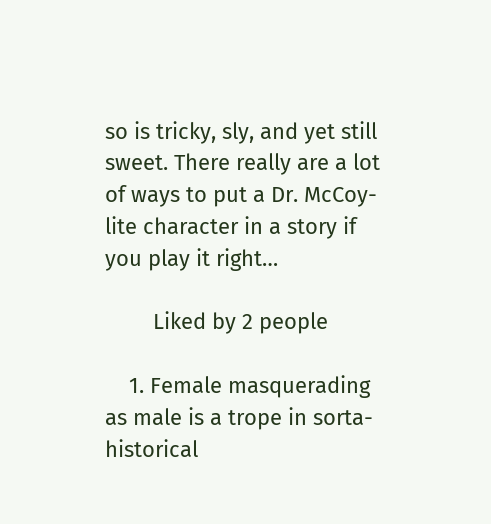so is tricky, sly, and yet still sweet. There really are a lot of ways to put a Dr. McCoy-lite character in a story if you play it right…

        Liked by 2 people

    1. Female masquerading as male is a trope in sorta-historical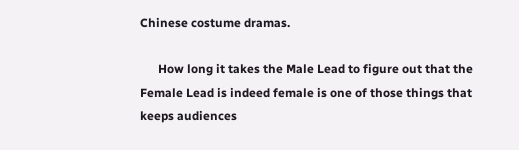Chinese costume dramas.

      How long it takes the Male Lead to figure out that the Female Lead is indeed female is one of those things that keeps audiences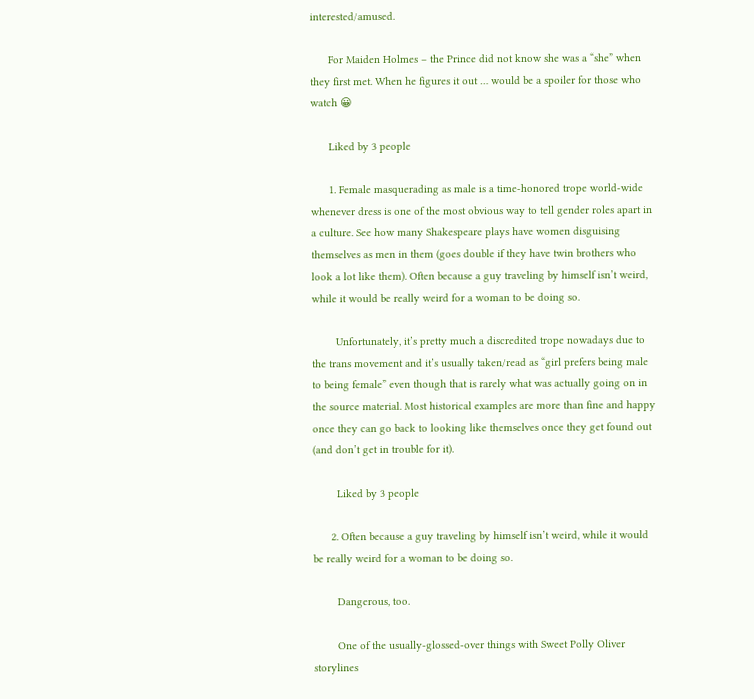interested/amused.

      For Maiden Holmes – the Prince did not know she was a “she” when they first met. When he figures it out … would be a spoiler for those who watch 😀

      Liked by 3 people

      1. Female masquerading as male is a time-honored trope world-wide whenever dress is one of the most obvious way to tell gender roles apart in a culture. See how many Shakespeare plays have women disguising themselves as men in them (goes double if they have twin brothers who look a lot like them). Often because a guy traveling by himself isn’t weird, while it would be really weird for a woman to be doing so.

        Unfortunately, it’s pretty much a discredited trope nowadays due to the trans movement and it’s usually taken/read as “girl prefers being male to being female” even though that is rarely what was actually going on in the source material. Most historical examples are more than fine and happy once they can go back to looking like themselves once they get found out (and don’t get in trouble for it).

        Liked by 3 people

      2. Often because a guy traveling by himself isn’t weird, while it would be really weird for a woman to be doing so.

        Dangerous, too.

        One of the usually-glossed-over things with Sweet Polly Oliver storylines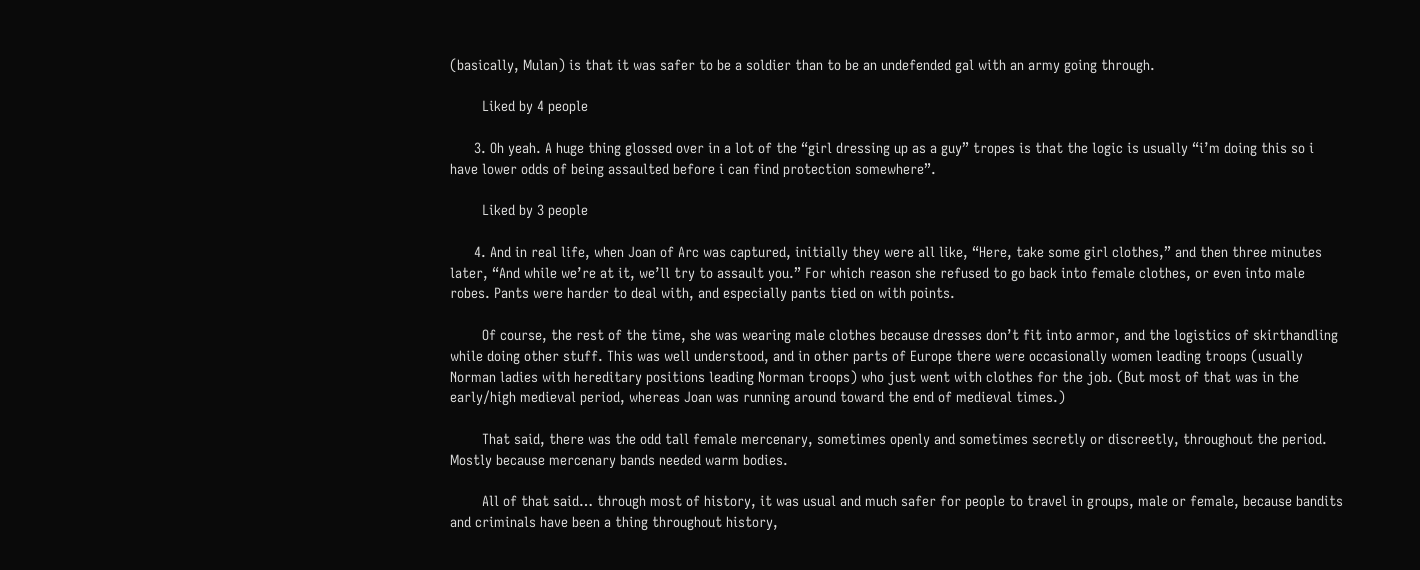(basically, Mulan) is that it was safer to be a soldier than to be an undefended gal with an army going through.

        Liked by 4 people

      3. Oh yeah. A huge thing glossed over in a lot of the “girl dressing up as a guy” tropes is that the logic is usually “i’m doing this so i have lower odds of being assaulted before i can find protection somewhere”.

        Liked by 3 people

      4. And in real life, when Joan of Arc was captured, initially they were all like, “Here, take some girl clothes,” and then three minutes later, “And while we’re at it, we’ll try to assault you.” For which reason she refused to go back into female clothes, or even into male robes. Pants were harder to deal with, and especially pants tied on with points.

        Of course, the rest of the time, she was wearing male clothes because dresses don’t fit into armor, and the logistics of skirthandling while doing other stuff. This was well understood, and in other parts of Europe there were occasionally women leading troops (usually Norman ladies with hereditary positions leading Norman troops) who just went with clothes for the job. (But most of that was in the early/high medieval period, whereas Joan was running around toward the end of medieval times.)

        That said, there was the odd tall female mercenary, sometimes openly and sometimes secretly or discreetly, throughout the period. Mostly because mercenary bands needed warm bodies.

        All of that said… through most of history, it was usual and much safer for people to travel in groups, male or female, because bandits and criminals have been a thing throughout history,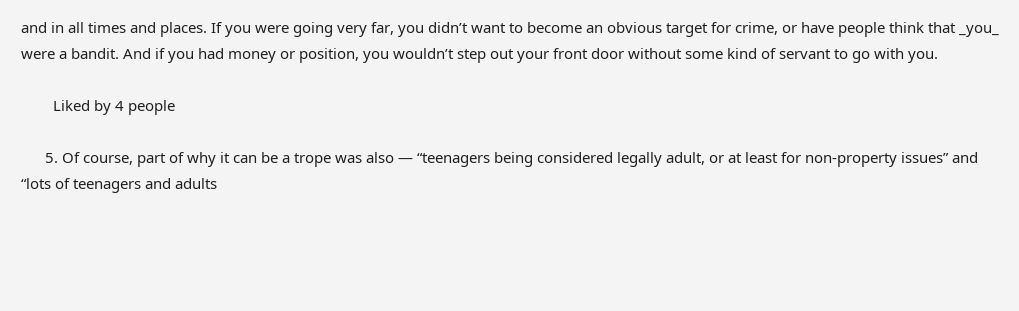and in all times and places. If you were going very far, you didn’t want to become an obvious target for crime, or have people think that _you_ were a bandit. And if you had money or position, you wouldn’t step out your front door without some kind of servant to go with you.

        Liked by 4 people

      5. Of course, part of why it can be a trope was also — “teenagers being considered legally adult, or at least for non-property issues” and “lots of teenagers and adults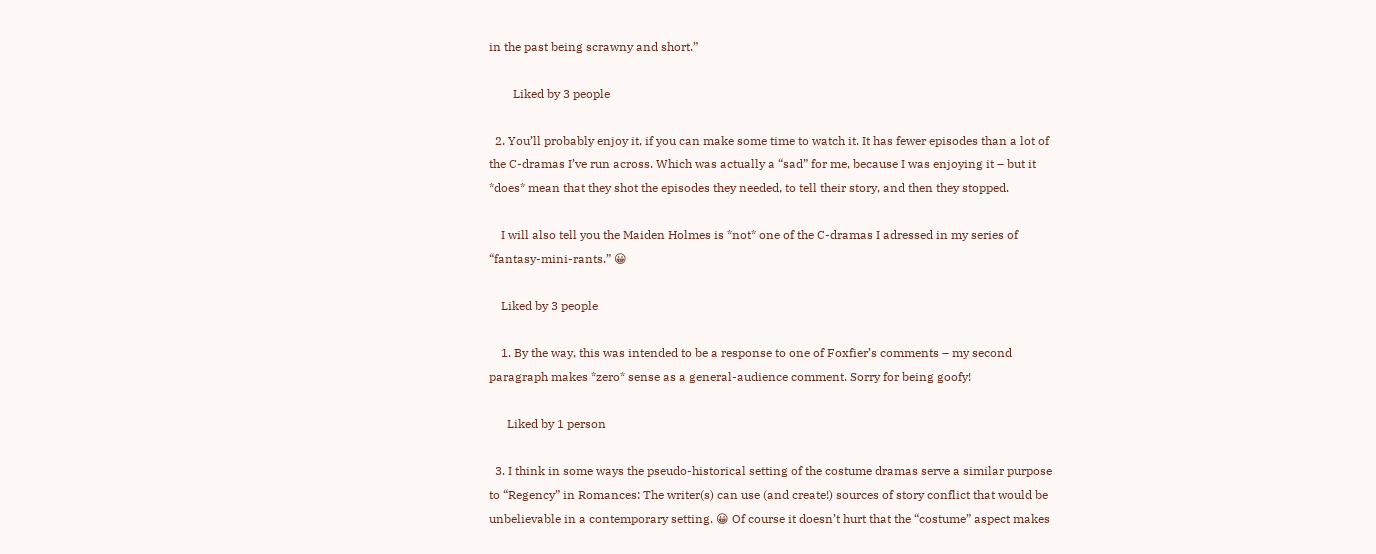in the past being scrawny and short.”

        Liked by 3 people

  2. You’ll probably enjoy it, if you can make some time to watch it. It has fewer episodes than a lot of the C-dramas I’ve run across. Which was actually a “sad” for me, because I was enjoying it – but it *does* mean that they shot the episodes they needed, to tell their story, and then they stopped.

    I will also tell you the Maiden Holmes is *not* one of the C-dramas I adressed in my series of “fantasy-mini-rants.” 😀

    Liked by 3 people

    1. By the way, this was intended to be a response to one of Foxfier’s comments – my second paragraph makes *zero* sense as a general-audience comment. Sorry for being goofy!

      Liked by 1 person

  3. I think in some ways the pseudo-historical setting of the costume dramas serve a similar purpose to “Regency” in Romances: The writer(s) can use (and create!) sources of story conflict that would be unbelievable in a contemporary setting. 😀 Of course it doesn’t hurt that the “costume” aspect makes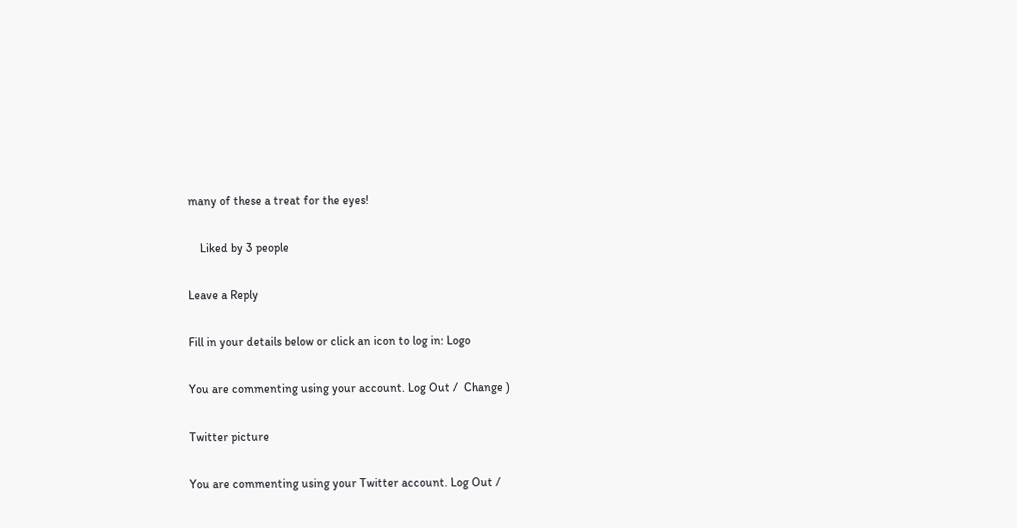many of these a treat for the eyes!

    Liked by 3 people

Leave a Reply

Fill in your details below or click an icon to log in: Logo

You are commenting using your account. Log Out /  Change )

Twitter picture

You are commenting using your Twitter account. Log Out /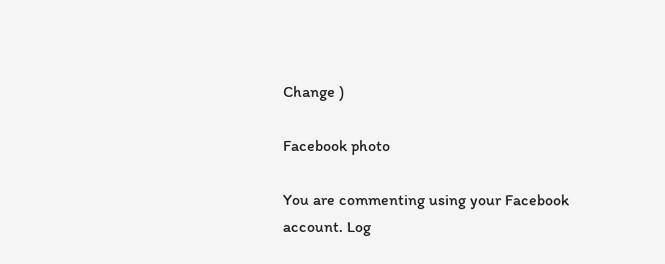Change )

Facebook photo

You are commenting using your Facebook account. Log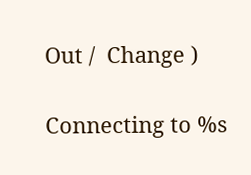Out /  Change )

Connecting to %s